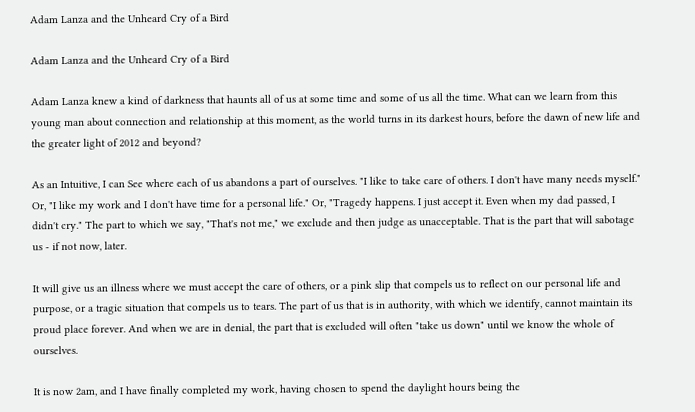Adam Lanza and the Unheard Cry of a Bird

Adam Lanza and the Unheard Cry of a Bird

Adam Lanza knew a kind of darkness that haunts all of us at some time and some of us all the time. What can we learn from this young man about connection and relationship at this moment, as the world turns in its darkest hours, before the dawn of new life and the greater light of 2012 and beyond?

As an Intuitive, I can See where each of us abandons a part of ourselves. "I like to take care of others. I don't have many needs myself." Or, "I like my work and I don't have time for a personal life." Or, "Tragedy happens. I just accept it. Even when my dad passed, I didn't cry." The part to which we say, "That's not me," we exclude and then judge as unacceptable. That is the part that will sabotage us - if not now, later.

It will give us an illness where we must accept the care of others, or a pink slip that compels us to reflect on our personal life and purpose, or a tragic situation that compels us to tears. The part of us that is in authority, with which we identify, cannot maintain its proud place forever. And when we are in denial, the part that is excluded will often "take us down" until we know the whole of ourselves.

It is now 2am, and I have finally completed my work, having chosen to spend the daylight hours being the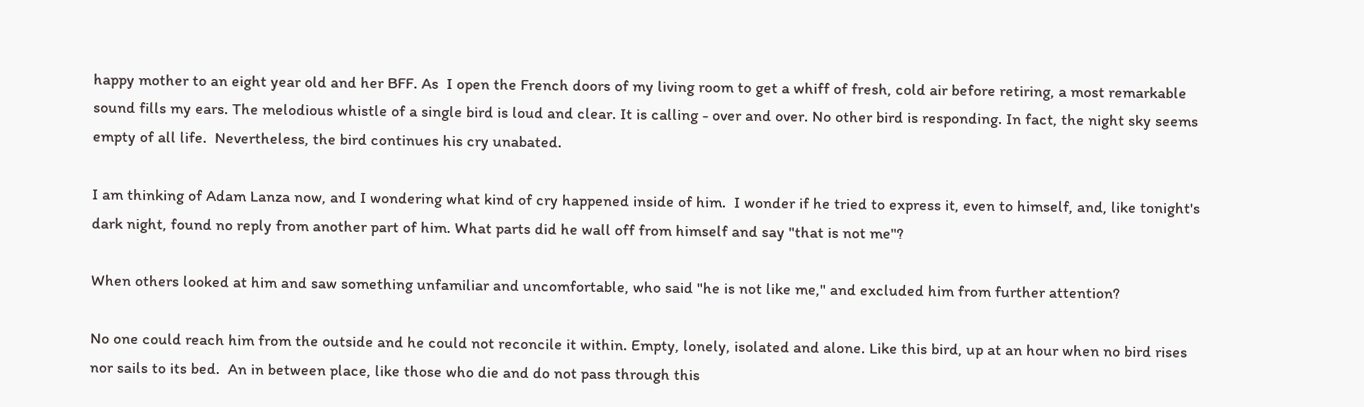happy mother to an eight year old and her BFF. As  I open the French doors of my living room to get a whiff of fresh, cold air before retiring, a most remarkable sound fills my ears. The melodious whistle of a single bird is loud and clear. It is calling - over and over. No other bird is responding. In fact, the night sky seems empty of all life.  Nevertheless, the bird continues his cry unabated.

I am thinking of Adam Lanza now, and I wondering what kind of cry happened inside of him.  I wonder if he tried to express it, even to himself, and, like tonight's dark night, found no reply from another part of him. What parts did he wall off from himself and say "that is not me"?

When others looked at him and saw something unfamiliar and uncomfortable, who said "he is not like me," and excluded him from further attention?

No one could reach him from the outside and he could not reconcile it within. Empty, lonely, isolated and alone. Like this bird, up at an hour when no bird rises nor sails to its bed.  An in between place, like those who die and do not pass through this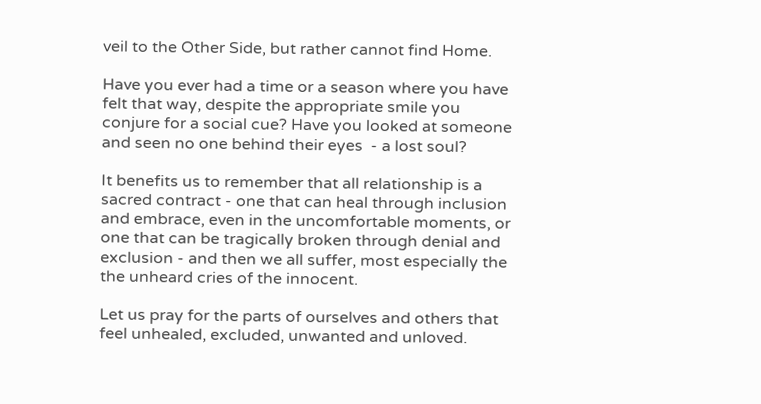veil to the Other Side, but rather cannot find Home.

Have you ever had a time or a season where you have felt that way, despite the appropriate smile you conjure for a social cue? Have you looked at someone and seen no one behind their eyes  - a lost soul?

It benefits us to remember that all relationship is a sacred contract - one that can heal through inclusion and embrace, even in the uncomfortable moments, or one that can be tragically broken through denial and exclusion - and then we all suffer, most especially the the unheard cries of the innocent.

Let us pray for the parts of ourselves and others that feel unhealed, excluded, unwanted and unloved.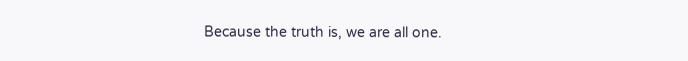Because the truth is, we are all one.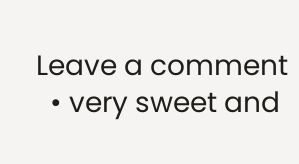Leave a comment
  • very sweet and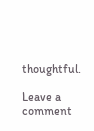thoughtful.

Leave a comment